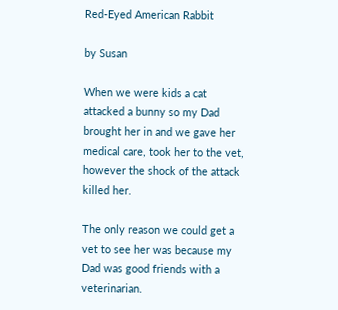Red-Eyed American Rabbit

by Susan

When we were kids a cat attacked a bunny so my Dad brought her in and we gave her medical care, took her to the vet, however the shock of the attack killed her.

The only reason we could get a vet to see her was because my Dad was good friends with a veterinarian.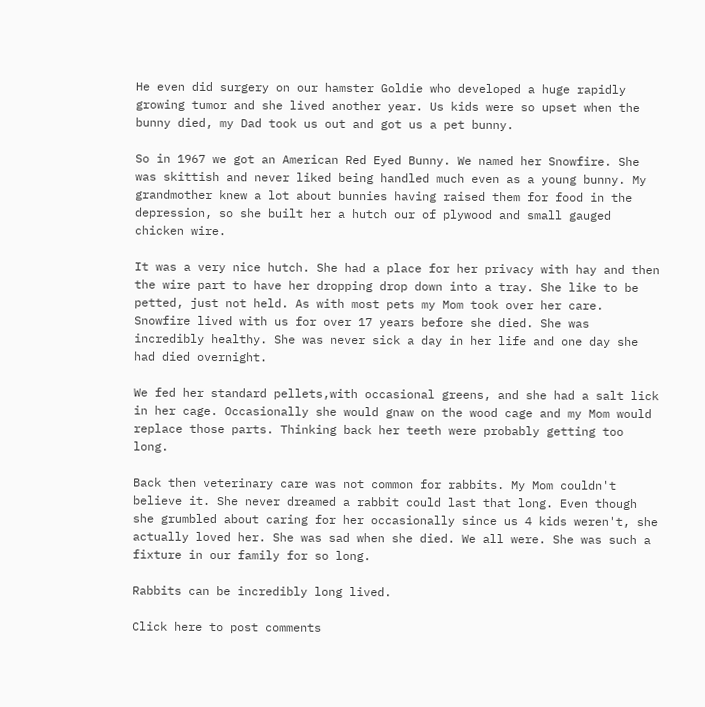He even did surgery on our hamster Goldie who developed a huge rapidly growing tumor and she lived another year. Us kids were so upset when the bunny died, my Dad took us out and got us a pet bunny.

So in 1967 we got an American Red Eyed Bunny. We named her Snowfire. She was skittish and never liked being handled much even as a young bunny. My grandmother knew a lot about bunnies having raised them for food in the depression, so she built her a hutch our of plywood and small gauged chicken wire.

It was a very nice hutch. She had a place for her privacy with hay and then the wire part to have her dropping drop down into a tray. She like to be petted, just not held. As with most pets my Mom took over her care. Snowfire lived with us for over 17 years before she died. She was incredibly healthy. She was never sick a day in her life and one day she had died overnight.

We fed her standard pellets,with occasional greens, and she had a salt lick in her cage. Occasionally she would gnaw on the wood cage and my Mom would replace those parts. Thinking back her teeth were probably getting too long.

Back then veterinary care was not common for rabbits. My Mom couldn't believe it. She never dreamed a rabbit could last that long. Even though she grumbled about caring for her occasionally since us 4 kids weren't, she actually loved her. She was sad when she died. We all were. She was such a fixture in our family for so long.

Rabbits can be incredibly long lived.

Click here to post comments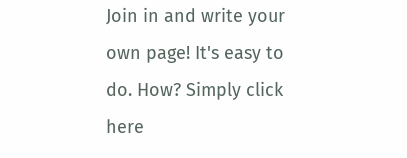Join in and write your own page! It's easy to do. How? Simply click here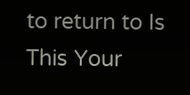to return to Is This Your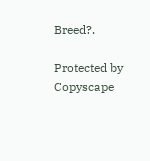Breed?.

Protected by Copyscape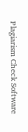Plagiarism Check Software